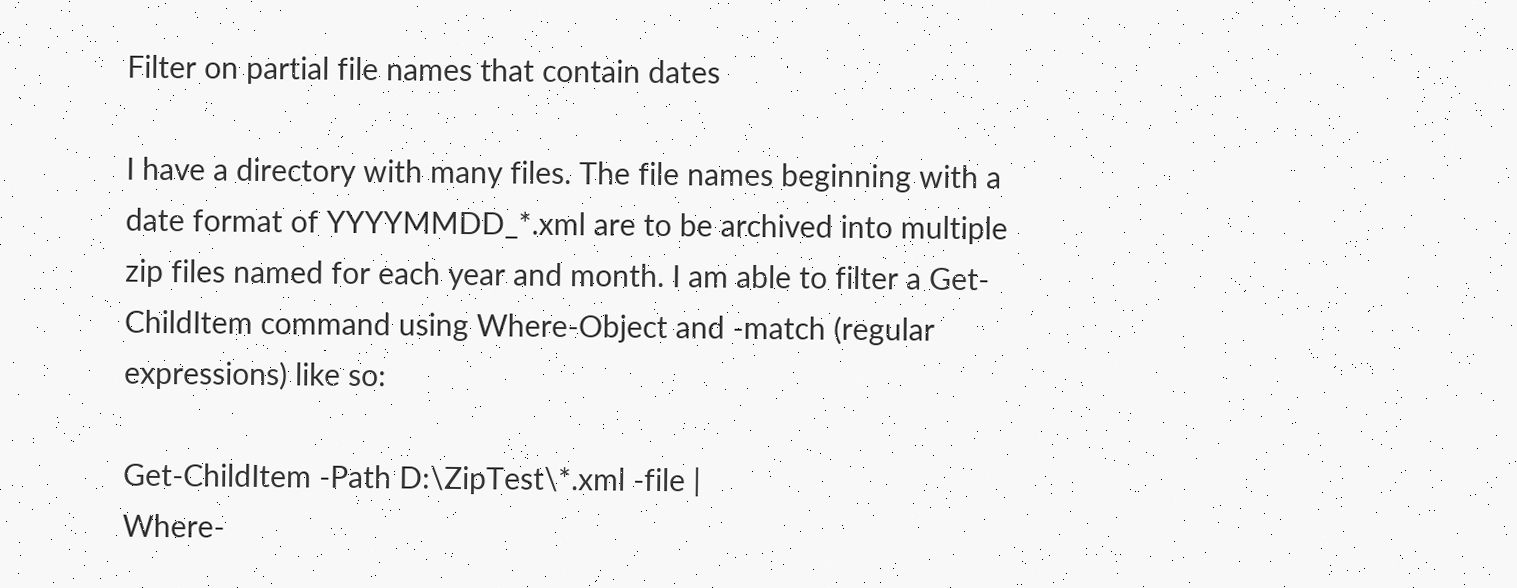Filter on partial file names that contain dates

I have a directory with many files. The file names beginning with a date format of YYYYMMDD_*.xml are to be archived into multiple zip files named for each year and month. I am able to filter a Get-ChildItem command using Where-Object and -match (regular expressions) like so:

Get-ChildItem -Path D:\ZipTest\*.xml -file |
Where-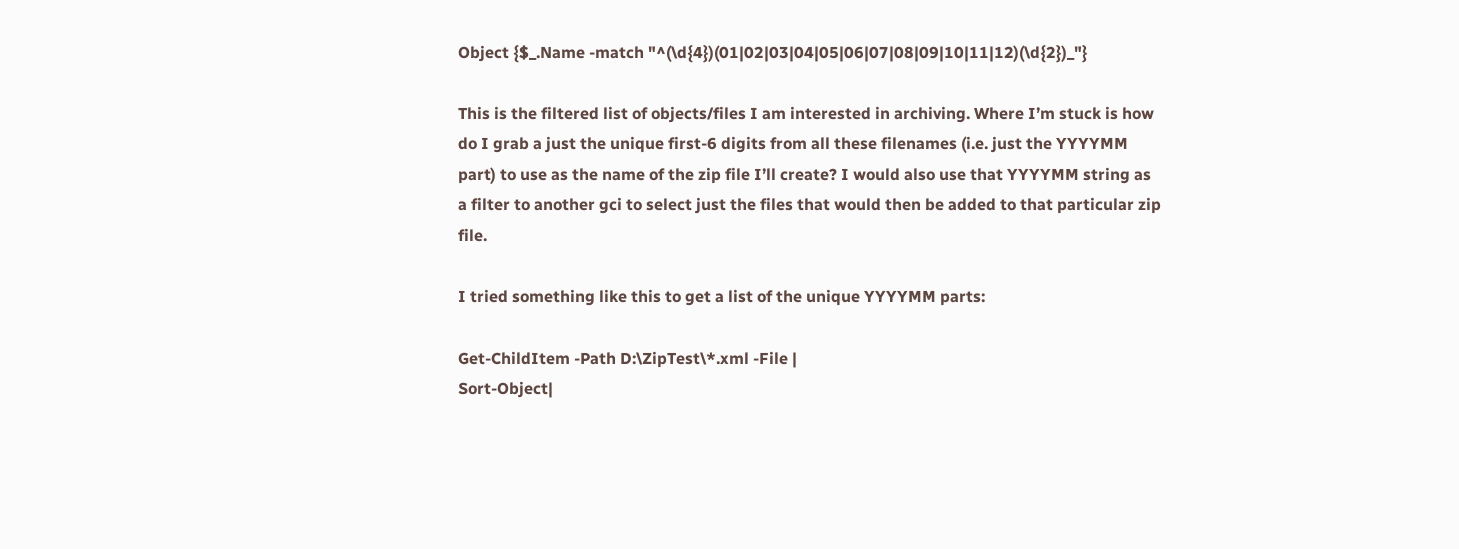Object {$_.Name -match "^(\d{4})(01|02|03|04|05|06|07|08|09|10|11|12)(\d{2})_"}

This is the filtered list of objects/files I am interested in archiving. Where I’m stuck is how do I grab a just the unique first-6 digits from all these filenames (i.e. just the YYYYMM part) to use as the name of the zip file I’ll create? I would also use that YYYYMM string as a filter to another gci to select just the files that would then be added to that particular zip file.

I tried something like this to get a list of the unique YYYYMM parts:

Get-ChildItem -Path D:\ZipTest\*.xml -File |
Sort-Object|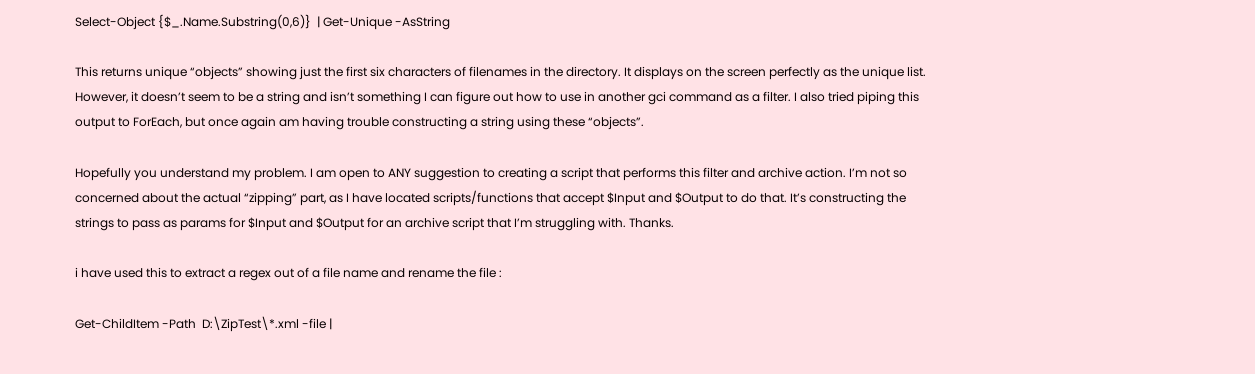Select-Object {$_.Name.Substring(0,6)}  | Get-Unique -AsString

This returns unique “objects” showing just the first six characters of filenames in the directory. It displays on the screen perfectly as the unique list. However, it doesn’t seem to be a string and isn’t something I can figure out how to use in another gci command as a filter. I also tried piping this output to ForEach, but once again am having trouble constructing a string using these “objects”.

Hopefully you understand my problem. I am open to ANY suggestion to creating a script that performs this filter and archive action. I’m not so concerned about the actual “zipping” part, as I have located scripts/functions that accept $Input and $Output to do that. It’s constructing the strings to pass as params for $Input and $Output for an archive script that I’m struggling with. Thanks.

i have used this to extract a regex out of a file name and rename the file :

Get-ChildItem -Path  D:\ZipTest\*.xml -file |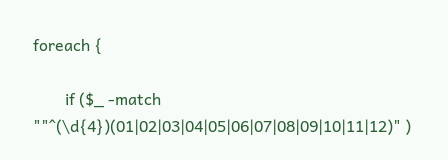foreach {

        if ($_ -match ""^(\d{4})(01|02|03|04|05|06|07|08|09|10|11|12)" )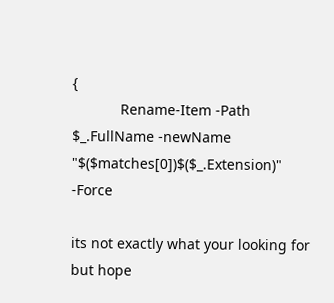{
            Rename-Item -Path $_.FullName -newName "$($matches[0])$($_.Extension)" -Force

its not exactly what your looking for but hope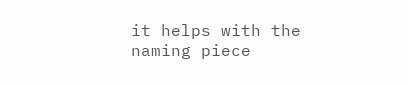it helps with the naming piece